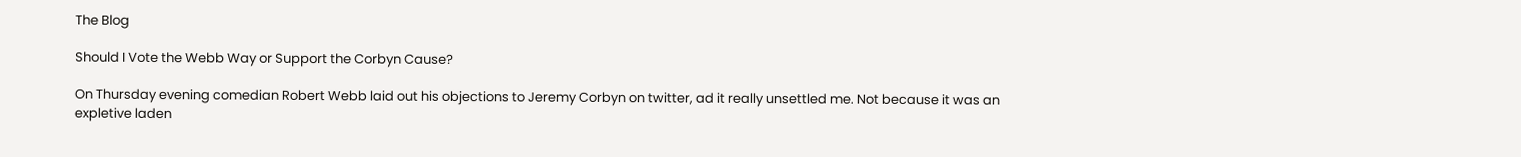The Blog

Should I Vote the Webb Way or Support the Corbyn Cause?

On Thursday evening comedian Robert Webb laid out his objections to Jeremy Corbyn on twitter, ad it really unsettled me. Not because it was an expletive laden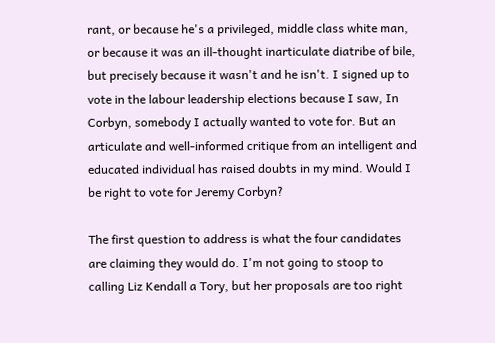rant, or because he's a privileged, middle class white man, or because it was an ill-thought inarticulate diatribe of bile, but precisely because it wasn't and he isn't. I signed up to vote in the labour leadership elections because I saw, In Corbyn, somebody I actually wanted to vote for. But an articulate and well-informed critique from an intelligent and educated individual has raised doubts in my mind. Would I be right to vote for Jeremy Corbyn?

The first question to address is what the four candidates are claiming they would do. I'm not going to stoop to calling Liz Kendall a Tory, but her proposals are too right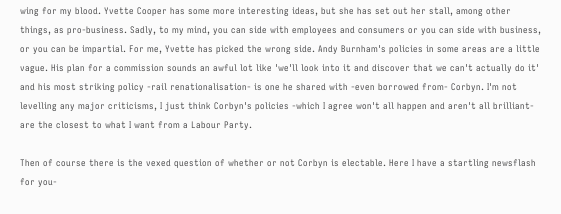wing for my blood. Yvette Cooper has some more interesting ideas, but she has set out her stall, among other things, as pro-business. Sadly, to my mind, you can side with employees and consumers or you can side with business, or you can be impartial. For me, Yvette has picked the wrong side. Andy Burnham's policies in some areas are a little vague. His plan for a commission sounds an awful lot like 'we'll look into it and discover that we can't actually do it' and his most striking policy -rail renationalisation- is one he shared with -even borrowed from- Corbyn. I'm not levelling any major criticisms, I just think Corbyn's policies -which I agree won't all happen and aren't all brilliant- are the closest to what I want from a Labour Party.

Then of course there is the vexed question of whether or not Corbyn is electable. Here I have a startling newsflash for you-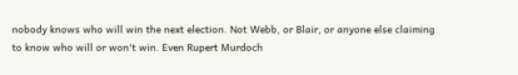nobody knows who will win the next election. Not Webb, or Blair, or anyone else claiming to know who will or won't win. Even Rupert Murdoch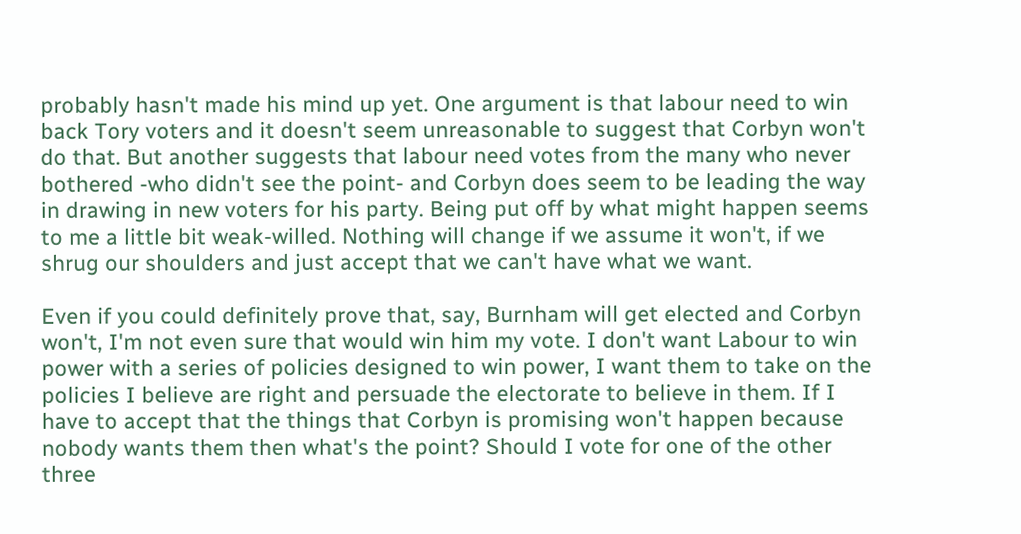probably hasn't made his mind up yet. One argument is that labour need to win back Tory voters and it doesn't seem unreasonable to suggest that Corbyn won't do that. But another suggests that labour need votes from the many who never bothered -who didn't see the point- and Corbyn does seem to be leading the way in drawing in new voters for his party. Being put off by what might happen seems to me a little bit weak-willed. Nothing will change if we assume it won't, if we shrug our shoulders and just accept that we can't have what we want.

Even if you could definitely prove that, say, Burnham will get elected and Corbyn won't, I'm not even sure that would win him my vote. I don't want Labour to win power with a series of policies designed to win power, I want them to take on the policies I believe are right and persuade the electorate to believe in them. If I have to accept that the things that Corbyn is promising won't happen because nobody wants them then what's the point? Should I vote for one of the other three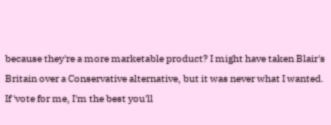because they're a more marketable product? I might have taken Blair's Britain over a Conservative alternative, but it was never what I wanted. If 'vote for me, I'm the best you'll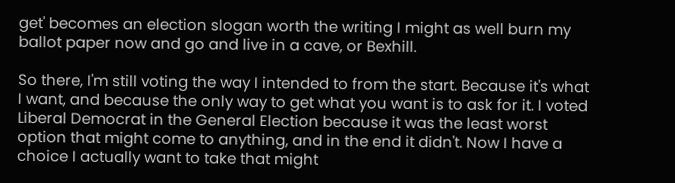get' becomes an election slogan worth the writing I might as well burn my ballot paper now and go and live in a cave, or Bexhill.

So there, I'm still voting the way I intended to from the start. Because it's what I want, and because the only way to get what you want is to ask for it. I voted Liberal Democrat in the General Election because it was the least worst option that might come to anything, and in the end it didn't. Now I have a choice I actually want to take that might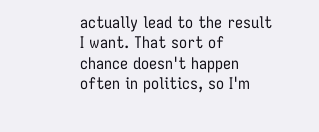actually lead to the result I want. That sort of chance doesn't happen often in politics, so I'm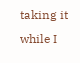taking it while I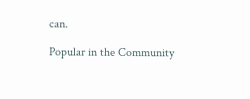can.

Popular in the Community